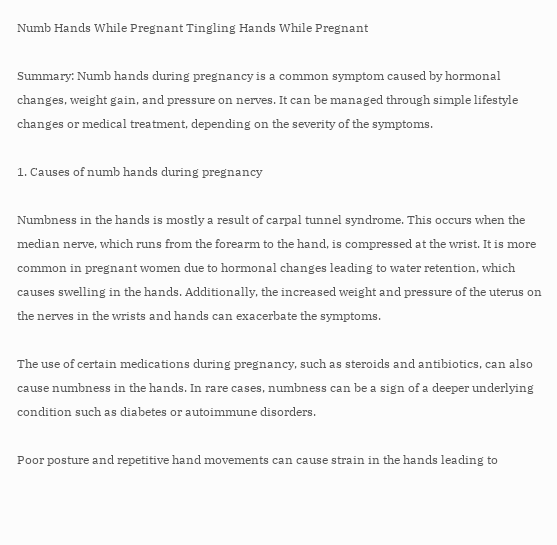Numb Hands While Pregnant Tingling Hands While Pregnant

Summary: Numb hands during pregnancy is a common symptom caused by hormonal changes, weight gain, and pressure on nerves. It can be managed through simple lifestyle changes or medical treatment, depending on the severity of the symptoms.

1. Causes of numb hands during pregnancy

Numbness in the hands is mostly a result of carpal tunnel syndrome. This occurs when the median nerve, which runs from the forearm to the hand, is compressed at the wrist. It is more common in pregnant women due to hormonal changes leading to water retention, which causes swelling in the hands. Additionally, the increased weight and pressure of the uterus on the nerves in the wrists and hands can exacerbate the symptoms.

The use of certain medications during pregnancy, such as steroids and antibiotics, can also cause numbness in the hands. In rare cases, numbness can be a sign of a deeper underlying condition such as diabetes or autoimmune disorders.

Poor posture and repetitive hand movements can cause strain in the hands leading to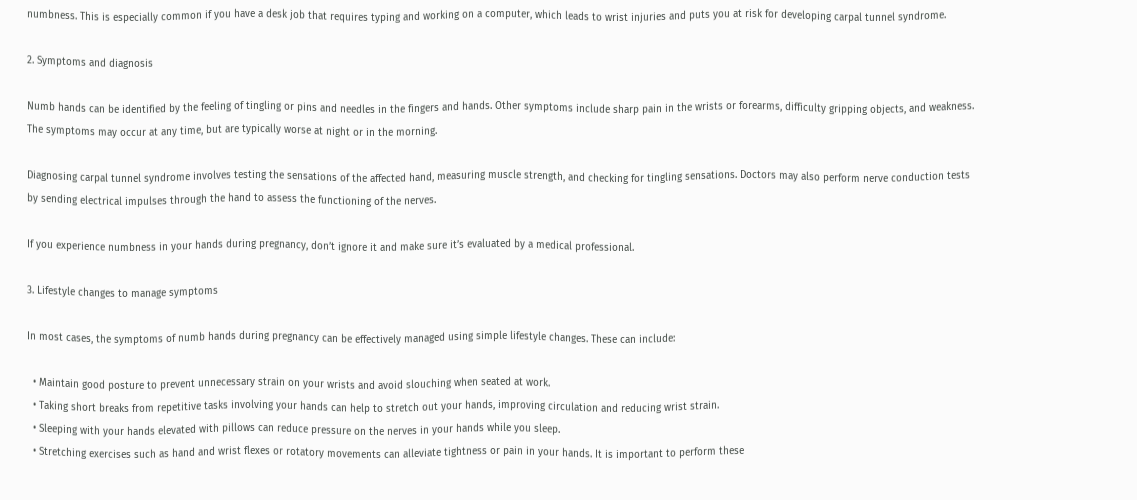numbness. This is especially common if you have a desk job that requires typing and working on a computer, which leads to wrist injuries and puts you at risk for developing carpal tunnel syndrome.

2. Symptoms and diagnosis

Numb hands can be identified by the feeling of tingling or pins and needles in the fingers and hands. Other symptoms include sharp pain in the wrists or forearms, difficulty gripping objects, and weakness. The symptoms may occur at any time, but are typically worse at night or in the morning.

Diagnosing carpal tunnel syndrome involves testing the sensations of the affected hand, measuring muscle strength, and checking for tingling sensations. Doctors may also perform nerve conduction tests by sending electrical impulses through the hand to assess the functioning of the nerves.

If you experience numbness in your hands during pregnancy, don’t ignore it and make sure it’s evaluated by a medical professional.

3. Lifestyle changes to manage symptoms

In most cases, the symptoms of numb hands during pregnancy can be effectively managed using simple lifestyle changes. These can include:

  • Maintain good posture to prevent unnecessary strain on your wrists and avoid slouching when seated at work.
  • Taking short breaks from repetitive tasks involving your hands can help to stretch out your hands, improving circulation and reducing wrist strain.
  • Sleeping with your hands elevated with pillows can reduce pressure on the nerves in your hands while you sleep.
  • Stretching exercises such as hand and wrist flexes or rotatory movements can alleviate tightness or pain in your hands. It is important to perform these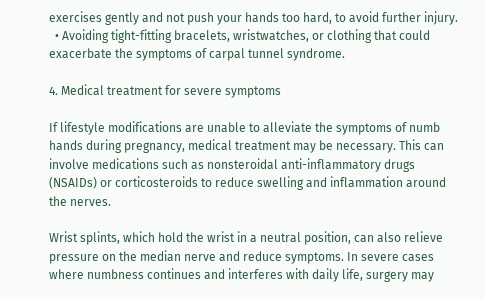exercises gently and not push your hands too hard, to avoid further injury.
  • Avoiding tight-fitting bracelets, wristwatches, or clothing that could exacerbate the symptoms of carpal tunnel syndrome.

4. Medical treatment for severe symptoms

If lifestyle modifications are unable to alleviate the symptoms of numb hands during pregnancy, medical treatment may be necessary. This can involve medications such as nonsteroidal anti-inflammatory drugs (NSAIDs) or corticosteroids to reduce swelling and inflammation around the nerves.

Wrist splints, which hold the wrist in a neutral position, can also relieve pressure on the median nerve and reduce symptoms. In severe cases where numbness continues and interferes with daily life, surgery may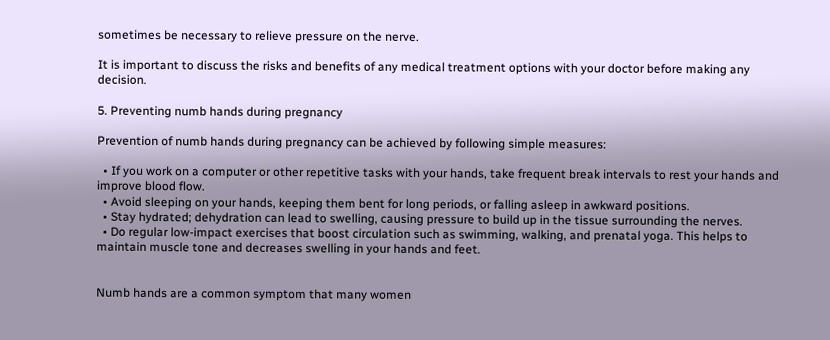sometimes be necessary to relieve pressure on the nerve.

It is important to discuss the risks and benefits of any medical treatment options with your doctor before making any decision.

5. Preventing numb hands during pregnancy

Prevention of numb hands during pregnancy can be achieved by following simple measures:

  • If you work on a computer or other repetitive tasks with your hands, take frequent break intervals to rest your hands and improve blood flow.
  • Avoid sleeping on your hands, keeping them bent for long periods, or falling asleep in awkward positions.
  • Stay hydrated; dehydration can lead to swelling, causing pressure to build up in the tissue surrounding the nerves.
  • Do regular low-impact exercises that boost circulation such as swimming, walking, and prenatal yoga. This helps to maintain muscle tone and decreases swelling in your hands and feet.


Numb hands are a common symptom that many women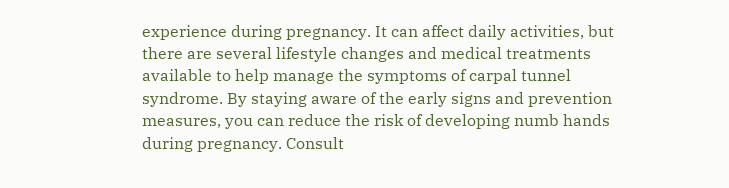experience during pregnancy. It can affect daily activities, but there are several lifestyle changes and medical treatments available to help manage the symptoms of carpal tunnel syndrome. By staying aware of the early signs and prevention measures, you can reduce the risk of developing numb hands during pregnancy. Consult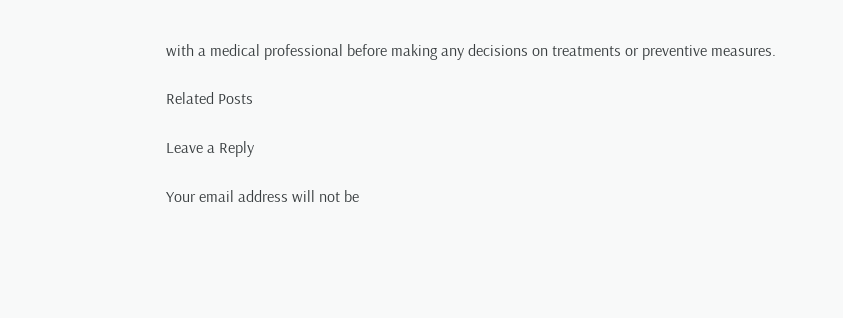with a medical professional before making any decisions on treatments or preventive measures.

Related Posts

Leave a Reply

Your email address will not be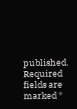published. Required fields are marked *